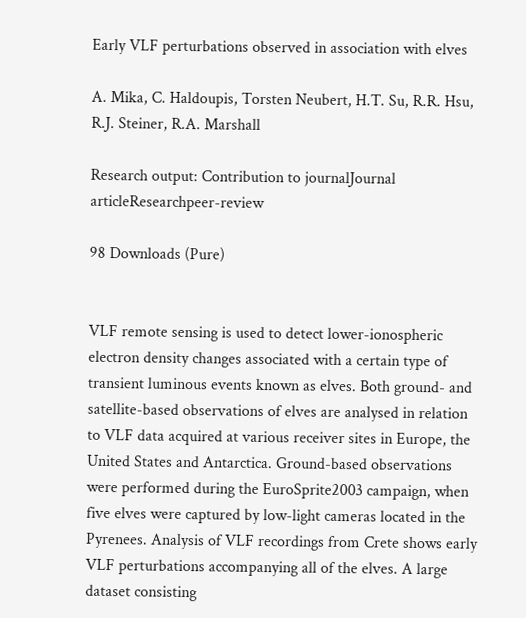Early VLF perturbations observed in association with elves

A. Mika, C. Haldoupis, Torsten Neubert, H.T. Su, R.R. Hsu, R.J. Steiner, R.A. Marshall

Research output: Contribution to journalJournal articleResearchpeer-review

98 Downloads (Pure)


VLF remote sensing is used to detect lower-ionospheric electron density changes associated with a certain type of transient luminous events known as elves. Both ground- and satellite-based observations of elves are analysed in relation to VLF data acquired at various receiver sites in Europe, the United States and Antarctica. Ground-based observations were performed during the EuroSprite2003 campaign, when five elves were captured by low-light cameras located in the Pyrenees. Analysis of VLF recordings from Crete shows early VLF perturbations accompanying all of the elves. A large dataset consisting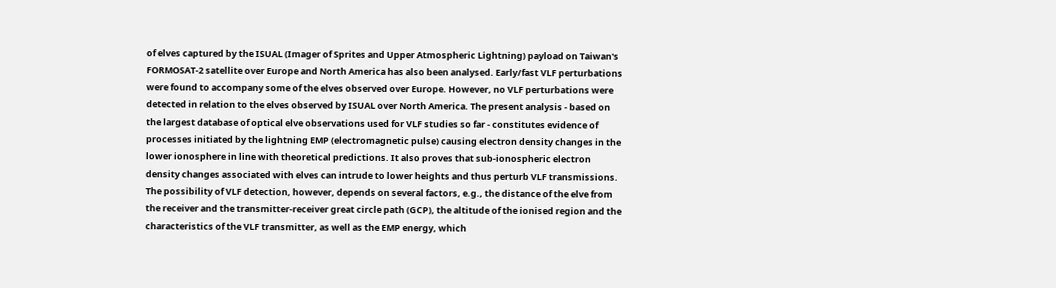of elves captured by the ISUAL (Imager of Sprites and Upper Atmospheric Lightning) payload on Taiwan's FORMOSAT-2 satellite over Europe and North America has also been analysed. Early/fast VLF perturbations were found to accompany some of the elves observed over Europe. However, no VLF perturbations were detected in relation to the elves observed by ISUAL over North America. The present analysis - based on the largest database of optical elve observations used for VLF studies so far - constitutes evidence of processes initiated by the lightning EMP (electromagnetic pulse) causing electron density changes in the lower ionosphere in line with theoretical predictions. It also proves that sub-ionospheric electron density changes associated with elves can intrude to lower heights and thus perturb VLF transmissions. The possibility of VLF detection, however, depends on several factors, e.g., the distance of the elve from the receiver and the transmitter-receiver great circle path (GCP), the altitude of the ionised region and the characteristics of the VLF transmitter, as well as the EMP energy, which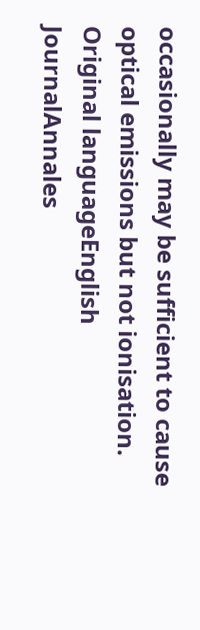occasionally may be sufficient to cause optical emissions but not ionisation.
Original languageEnglish
JournalAnnales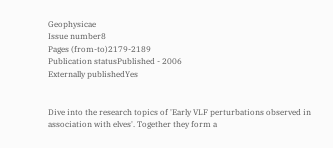Geophysicae
Issue number8
Pages (from-to)2179-2189
Publication statusPublished - 2006
Externally publishedYes


Dive into the research topics of 'Early VLF perturbations observed in association with elves'. Together they form a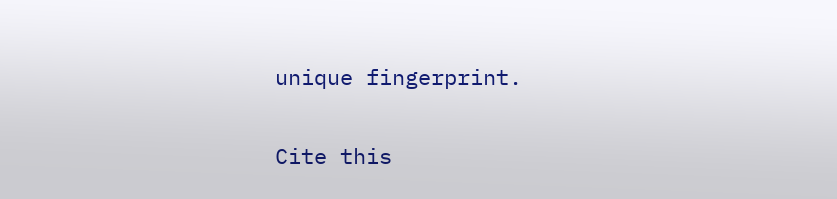unique fingerprint.

Cite this